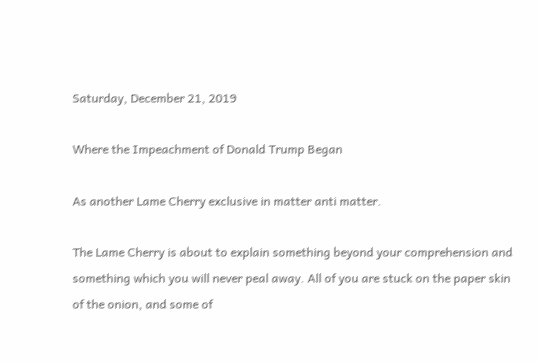Saturday, December 21, 2019

Where the Impeachment of Donald Trump Began

As another Lame Cherry exclusive in matter anti matter.

The Lame Cherry is about to explain something beyond your comprehension and something which you will never peal away. All of you are stuck on the paper skin of the onion, and some of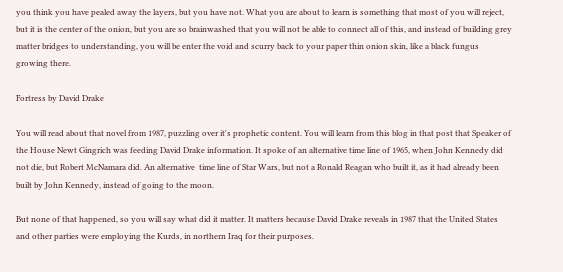you think you have pealed away the layers, but you have not. What you are about to learn is something that most of you will reject, but it is the center of the onion, but you are so brainwashed that you will not be able to connect all of this, and instead of building grey matter bridges to understanding, you will be enter the void and scurry back to your paper thin onion skin, like a black fungus growing there.

Fortress by David Drake

You will read about that novel from 1987, puzzling over it's prophetic content. You will learn from this blog in that post that Speaker of the House Newt Gingrich was feeding David Drake information. It spoke of an alternative time line of 1965, when John Kennedy did not die, but Robert McNamara did. An alternative  time line of Star Wars, but not a Ronald Reagan who built it, as it had already been built by John Kennedy, instead of going to the moon.

But none of that happened, so you will say what did it matter. It matters because David Drake reveals in 1987 that the United States and other parties were employing the Kurds, in northern Iraq for their purposes.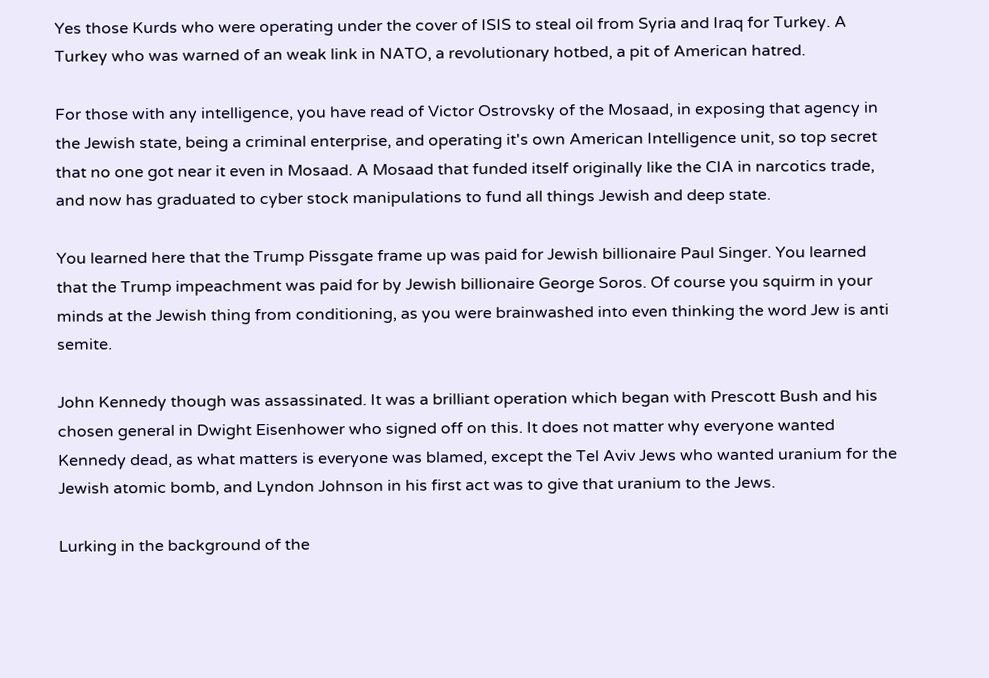Yes those Kurds who were operating under the cover of ISIS to steal oil from Syria and Iraq for Turkey. A Turkey who was warned of an weak link in NATO, a revolutionary hotbed, a pit of American hatred.

For those with any intelligence, you have read of Victor Ostrovsky of the Mosaad, in exposing that agency in the Jewish state, being a criminal enterprise, and operating it's own American Intelligence unit, so top secret that no one got near it even in Mosaad. A Mosaad that funded itself originally like the CIA in narcotics trade, and now has graduated to cyber stock manipulations to fund all things Jewish and deep state.

You learned here that the Trump Pissgate frame up was paid for Jewish billionaire Paul Singer. You learned that the Trump impeachment was paid for by Jewish billionaire George Soros. Of course you squirm in your minds at the Jewish thing from conditioning, as you were brainwashed into even thinking the word Jew is anti semite.

John Kennedy though was assassinated. It was a brilliant operation which began with Prescott Bush and his chosen general in Dwight Eisenhower who signed off on this. It does not matter why everyone wanted Kennedy dead, as what matters is everyone was blamed, except the Tel Aviv Jews who wanted uranium for the Jewish atomic bomb, and Lyndon Johnson in his first act was to give that uranium to the Jews.

Lurking in the background of the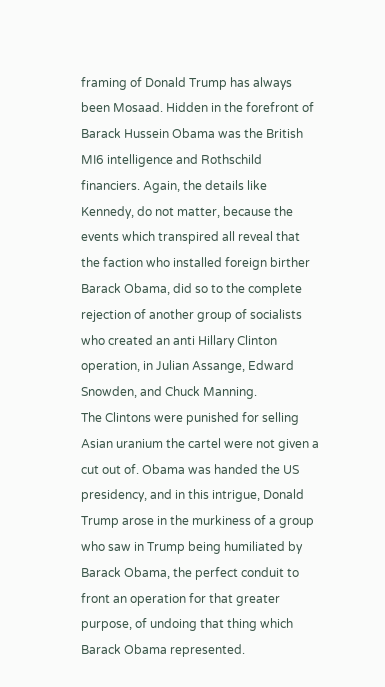framing of Donald Trump has always been Mosaad. Hidden in the forefront of Barack Hussein Obama was the British MI6 intelligence and Rothschild financiers. Again, the details like Kennedy, do not matter, because the events which transpired all reveal that the faction who installed foreign birther Barack Obama, did so to the complete rejection of another group of socialists who created an anti Hillary Clinton operation, in Julian Assange, Edward Snowden, and Chuck Manning.
The Clintons were punished for selling Asian uranium the cartel were not given a cut out of. Obama was handed the US presidency, and in this intrigue, Donald Trump arose in the murkiness of a group who saw in Trump being humiliated by Barack Obama, the perfect conduit to front an operation for that greater purpose, of undoing that thing which Barack Obama represented.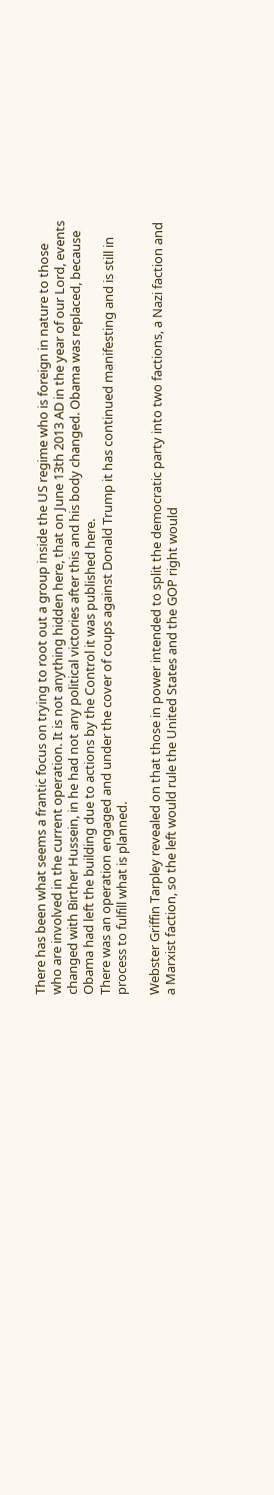There has been what seems a frantic focus on trying to root out a group inside the US regime who is foreign in nature to those who are involved in the current operation. It is not anything hidden here, that on June 13th 2013 AD in the year of our Lord, events changed with Birther Hussein, in he had not any political victories after this and his body changed. Obama was replaced, because Obama had left the building due to actions by the Control it was published here.
There was an operation engaged and under the cover of coups against Donald Trump it has continued manifesting and is still in process to fulfill what is planned.

Webster Griffin Tarpley revealed on that those in power intended to split the democratic party into two factions, a Nazi faction and a Marxist faction, so the left would rule the United States and the GOP right would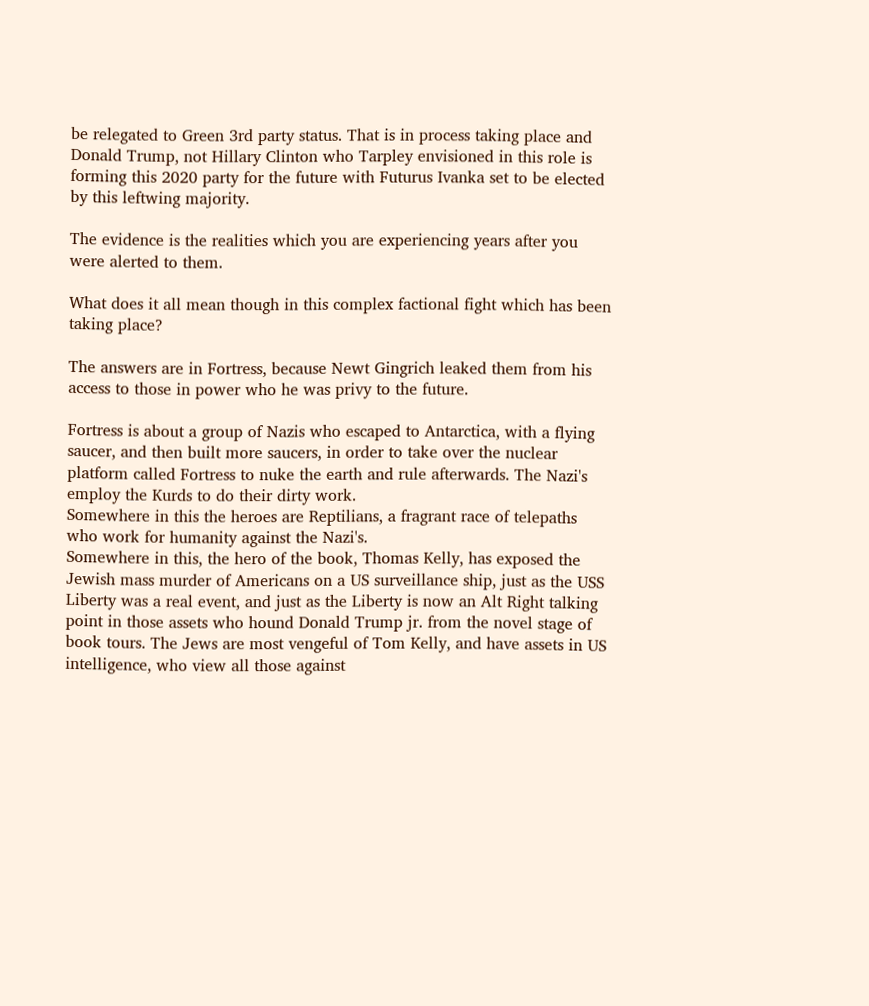be relegated to Green 3rd party status. That is in process taking place and Donald Trump, not Hillary Clinton who Tarpley envisioned in this role is forming this 2020 party for the future with Futurus Ivanka set to be elected by this leftwing majority.

The evidence is the realities which you are experiencing years after you were alerted to them.

What does it all mean though in this complex factional fight which has been taking place?

The answers are in Fortress, because Newt Gingrich leaked them from his access to those in power who he was privy to the future.

Fortress is about a group of Nazis who escaped to Antarctica, with a flying saucer, and then built more saucers, in order to take over the nuclear platform called Fortress to nuke the earth and rule afterwards. The Nazi's employ the Kurds to do their dirty work.
Somewhere in this the heroes are Reptilians, a fragrant race of telepaths who work for humanity against the Nazi's.
Somewhere in this, the hero of the book, Thomas Kelly, has exposed the Jewish mass murder of Americans on a US surveillance ship, just as the USS Liberty was a real event, and just as the Liberty is now an Alt Right talking point in those assets who hound Donald Trump jr. from the novel stage of book tours. The Jews are most vengeful of Tom Kelly, and have assets in US intelligence, who view all those against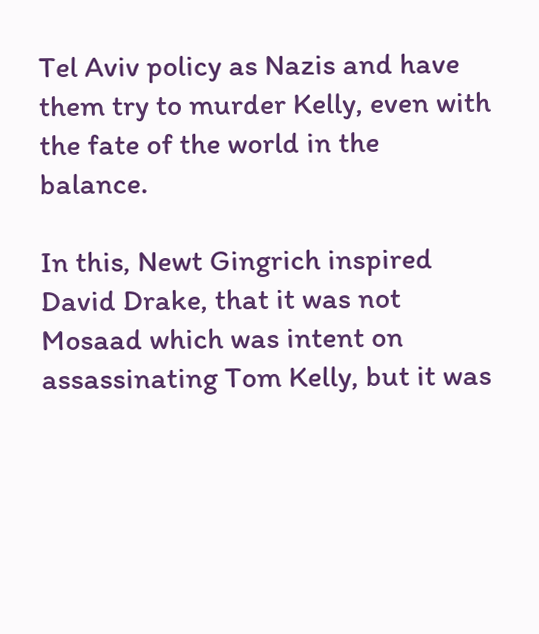Tel Aviv policy as Nazis and have them try to murder Kelly, even with the fate of the world in the balance.

In this, Newt Gingrich inspired David Drake, that it was not Mosaad which was intent on assassinating Tom Kelly, but it was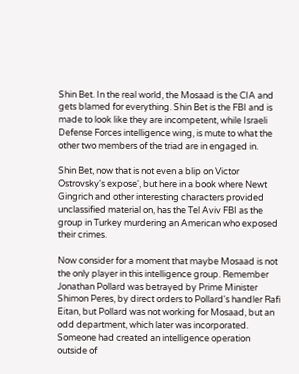Shin Bet. In the real world, the Mosaad is the CIA and gets blamed for everything. Shin Bet is the FBI and is made to look like they are incompetent, while Israeli Defense Forces intelligence wing, is mute to what the other two members of the triad are in engaged in.

Shin Bet, now that is not even a blip on Victor Ostrovsky's expose', but here in a book where Newt Gingrich and other interesting characters provided unclassified material on, has the Tel Aviv FBI as the group in Turkey murdering an American who exposed their crimes.

Now consider for a moment that maybe Mosaad is not the only player in this intelligence group. Remember Jonathan Pollard was betrayed by Prime Minister Shimon Peres, by direct orders to Pollard's handler Rafi Eitan, but Pollard was not working for Mosaad, but an odd department, which later was incorporated. Someone had created an intelligence operation outside of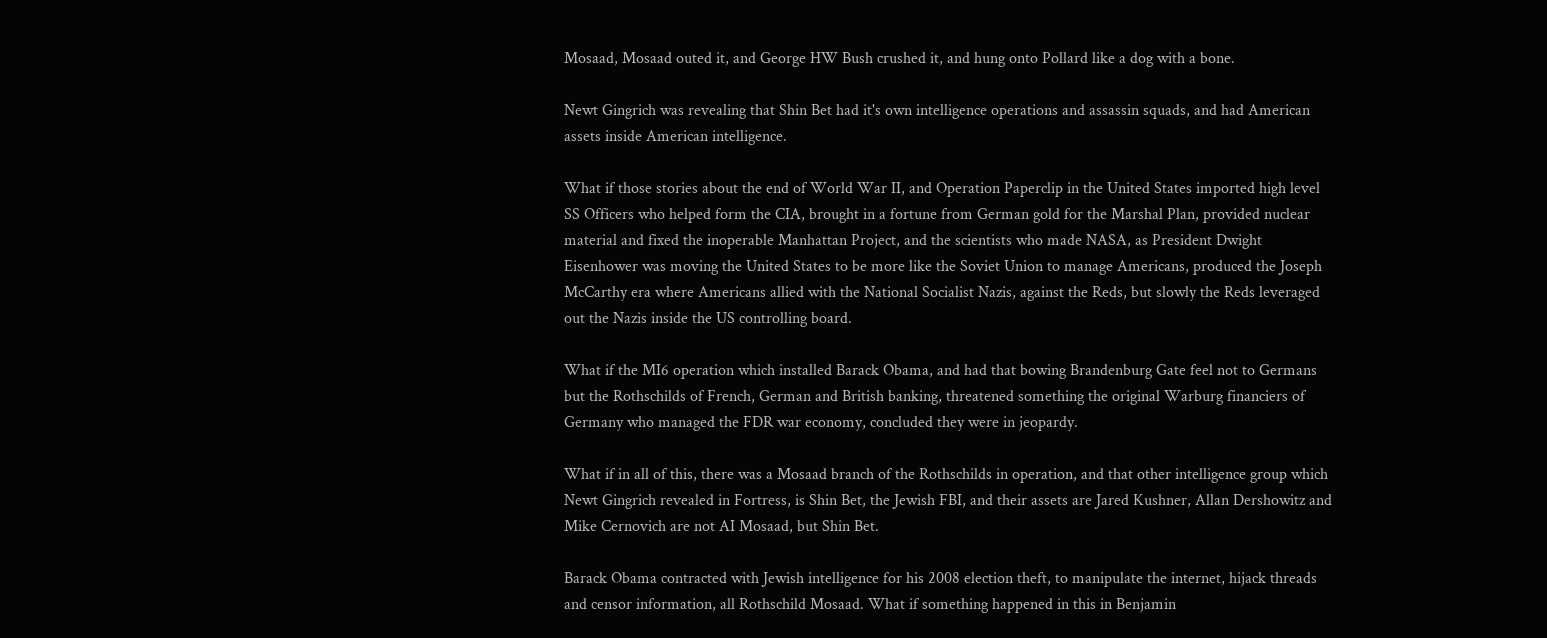Mosaad, Mosaad outed it, and George HW Bush crushed it, and hung onto Pollard like a dog with a bone.

Newt Gingrich was revealing that Shin Bet had it's own intelligence operations and assassin squads, and had American assets inside American intelligence.

What if those stories about the end of World War II, and Operation Paperclip in the United States imported high level SS Officers who helped form the CIA, brought in a fortune from German gold for the Marshal Plan, provided nuclear material and fixed the inoperable Manhattan Project, and the scientists who made NASA, as President Dwight Eisenhower was moving the United States to be more like the Soviet Union to manage Americans, produced the Joseph McCarthy era where Americans allied with the National Socialist Nazis, against the Reds, but slowly the Reds leveraged out the Nazis inside the US controlling board.

What if the MI6 operation which installed Barack Obama, and had that bowing Brandenburg Gate feel not to Germans but the Rothschilds of French, German and British banking, threatened something the original Warburg financiers of Germany who managed the FDR war economy, concluded they were in jeopardy.

What if in all of this, there was a Mosaad branch of the Rothschilds in operation, and that other intelligence group which Newt Gingrich revealed in Fortress, is Shin Bet, the Jewish FBI, and their assets are Jared Kushner, Allan Dershowitz and Mike Cernovich are not AI Mosaad, but Shin Bet.

Barack Obama contracted with Jewish intelligence for his 2008 election theft, to manipulate the internet, hijack threads and censor information, all Rothschild Mosaad. What if something happened in this in Benjamin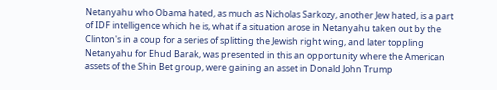Netanyahu who Obama hated, as much as Nicholas Sarkozy, another Jew hated, is a part of IDF intelligence which he is, what if a situation arose in Netanyahu taken out by the Clinton's in a coup for a series of splitting the Jewish right wing, and later toppling Netanyahu for Ehud Barak, was presented in this an opportunity where the American assets of the Shin Bet group, were gaining an asset in Donald John Trump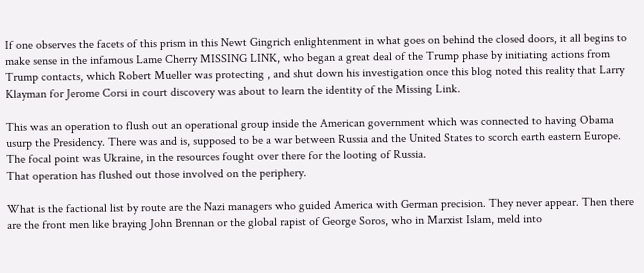If one observes the facets of this prism in this Newt Gingrich enlightenment in what goes on behind the closed doors, it all begins to make sense in the infamous Lame Cherry MISSING LINK, who began a great deal of the Trump phase by initiating actions from Trump contacts, which Robert Mueller was protecting , and shut down his investigation once this blog noted this reality that Larry Klayman for Jerome Corsi in court discovery was about to learn the identity of the Missing Link.

This was an operation to flush out an operational group inside the American government which was connected to having Obama usurp the Presidency. There was and is, supposed to be a war between Russia and the United States to scorch earth eastern Europe. The focal point was Ukraine, in the resources fought over there for the looting of Russia.
That operation has flushed out those involved on the periphery.

What is the factional list by route are the Nazi managers who guided America with German precision. They never appear. Then there are the front men like braying John Brennan or the global rapist of George Soros, who in Marxist Islam, meld into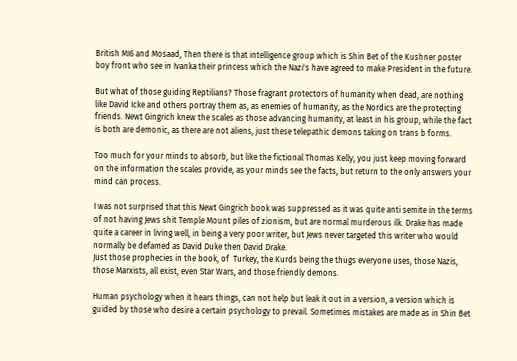British MI6 and Mosaad, Then there is that intelligence group which is Shin Bet of the Kushner poster boy front who see in Ivanka their princess which the Nazi's have agreed to make President in the future.

But what of those guiding Reptilians? Those fragrant protectors of humanity when dead, are nothing like David Icke and others portray them as, as enemies of humanity, as the Nordics are the protecting friends. Newt Gingrich knew the scales as those advancing humanity, at least in his group, while the fact is both are demonic, as there are not aliens, just these telepathic demons taking on trans b forms.

Too much for your minds to absorb, but like the fictional Thomas Kelly, you just keep moving forward on the information the scales provide, as your minds see the facts, but return to the only answers your mind can process.

I was not surprised that this Newt Gingrich book was suppressed as it was quite anti semite in the terms of not having Jews shit Temple Mount piles of zionism, but are normal murderous ilk. Drake has made quite a career in living well, in being a very poor writer, but Jews never targeted this writer who would normally be defamed as David Duke then David Drake.
Just those prophecies in the book, of  Turkey, the Kurds being the thugs everyone uses, those Nazis, those Marxists, all exist, even Star Wars, and those friendly demons.

Human psychology when it hears things, can not help but leak it out in a version, a version which is guided by those who desire a certain psychology to prevail. Sometimes mistakes are made as in Shin Bet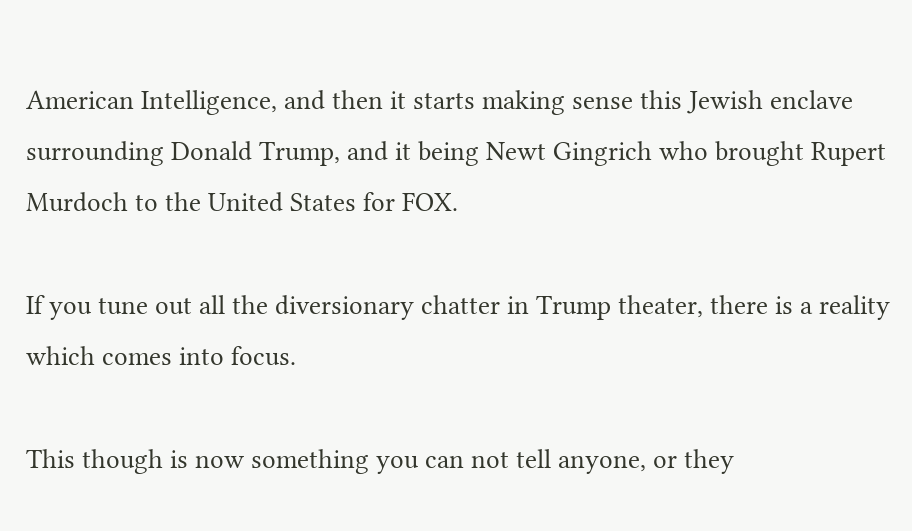American Intelligence, and then it starts making sense this Jewish enclave surrounding Donald Trump, and it being Newt Gingrich who brought Rupert Murdoch to the United States for FOX.

If you tune out all the diversionary chatter in Trump theater, there is a reality which comes into focus.

This though is now something you can not tell anyone, or they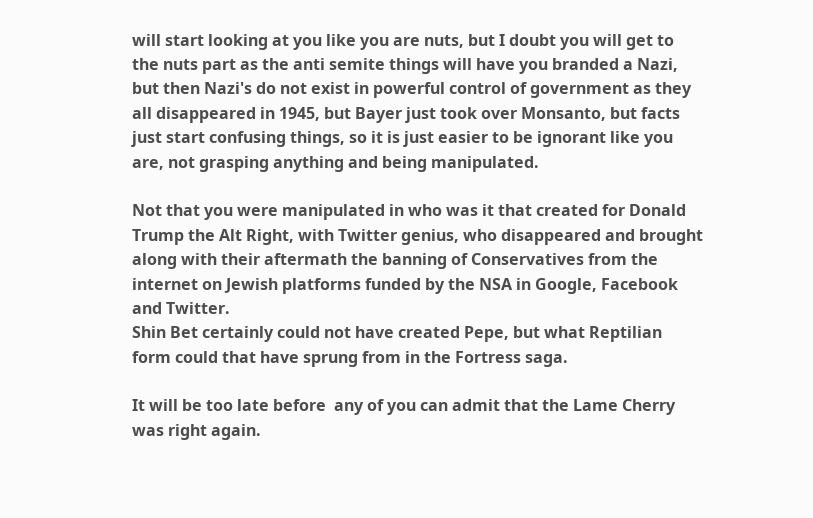will start looking at you like you are nuts, but I doubt you will get to the nuts part as the anti semite things will have you branded a Nazi, but then Nazi's do not exist in powerful control of government as they all disappeared in 1945, but Bayer just took over Monsanto, but facts just start confusing things, so it is just easier to be ignorant like you are, not grasping anything and being manipulated.

Not that you were manipulated in who was it that created for Donald Trump the Alt Right, with Twitter genius, who disappeared and brought along with their aftermath the banning of Conservatives from the internet on Jewish platforms funded by the NSA in Google, Facebook and Twitter.
Shin Bet certainly could not have created Pepe, but what Reptilian form could that have sprung from in the Fortress saga.

It will be too late before  any of you can admit that the Lame Cherry was right again.